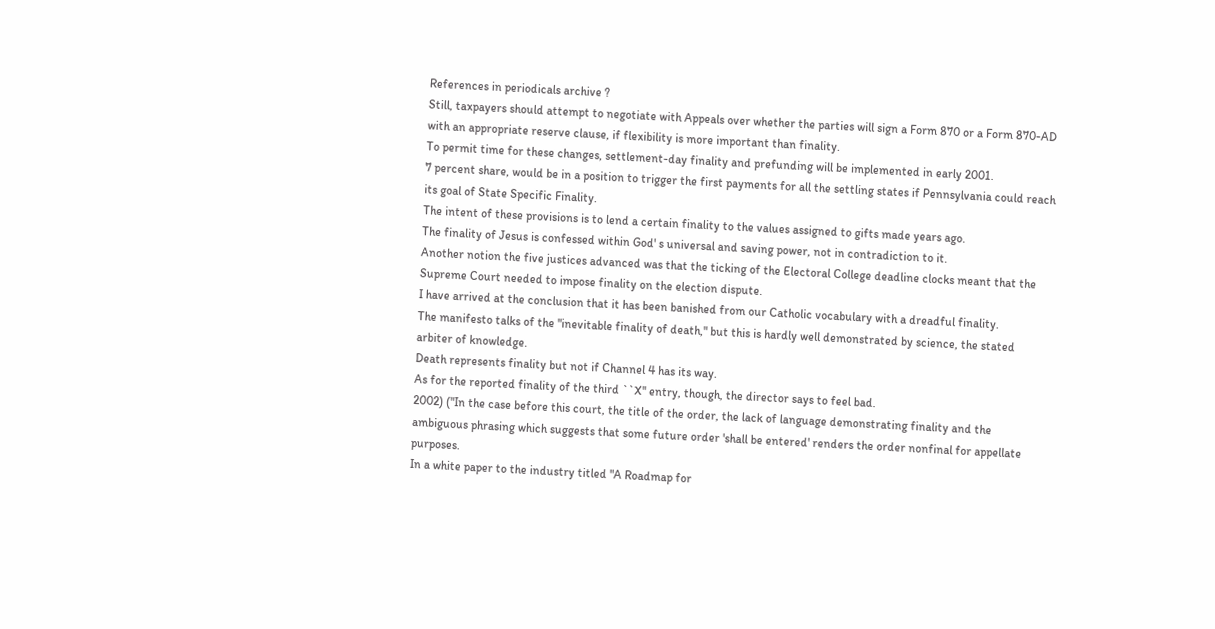References in periodicals archive ?
Still, taxpayers should attempt to negotiate with Appeals over whether the parties will sign a Form 870 or a Form 870-AD with an appropriate reserve clause, if flexibility is more important than finality.
To permit time for these changes, settlement-day finality and prefunding will be implemented in early 2001.
7 percent share, would be in a position to trigger the first payments for all the settling states if Pennsylvania could reach its goal of State Specific Finality.
The intent of these provisions is to lend a certain finality to the values assigned to gifts made years ago.
The finality of Jesus is confessed within God' s universal and saving power, not in contradiction to it.
Another notion the five justices advanced was that the ticking of the Electoral College deadline clocks meant that the Supreme Court needed to impose finality on the election dispute.
I have arrived at the conclusion that it has been banished from our Catholic vocabulary with a dreadful finality.
The manifesto talks of the "inevitable finality of death," but this is hardly well demonstrated by science, the stated arbiter of knowledge.
Death represents finality but not if Channel 4 has its way.
As for the reported finality of the third ``X'' entry, though, the director says to feel bad.
2002) ("In the case before this court, the title of the order, the lack of language demonstrating finality and the ambiguous phrasing which suggests that some future order 'shall be entered' renders the order nonfinal for appellate purposes.
In a white paper to the industry titled "A Roadmap for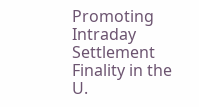Promoting Intraday Settlement Finality in the U.